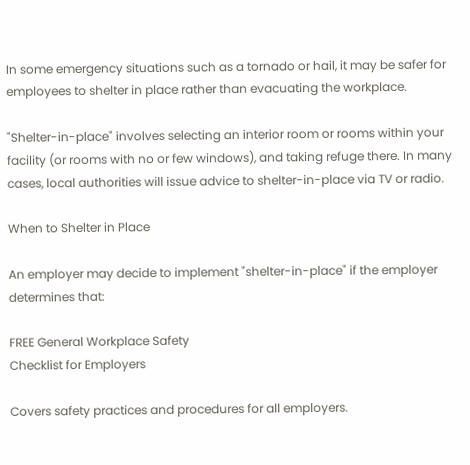In some emergency situations such as a tornado or hail, it may be safer for employees to shelter in place rather than evacuating the workplace.

"Shelter-in-place" involves selecting an interior room or rooms within your facility (or rooms with no or few windows), and taking refuge there. In many cases, local authorities will issue advice to shelter-in-place via TV or radio.

When to Shelter in Place

An employer may decide to implement "shelter-in-place" if the employer determines that:

FREE General Workplace Safety
Checklist for Employers

Covers safety practices and procedures for all employers.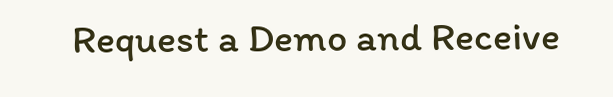Request a Demo and Receive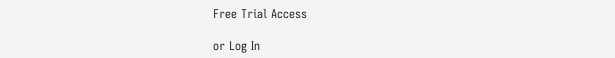Free Trial Access

or Log In